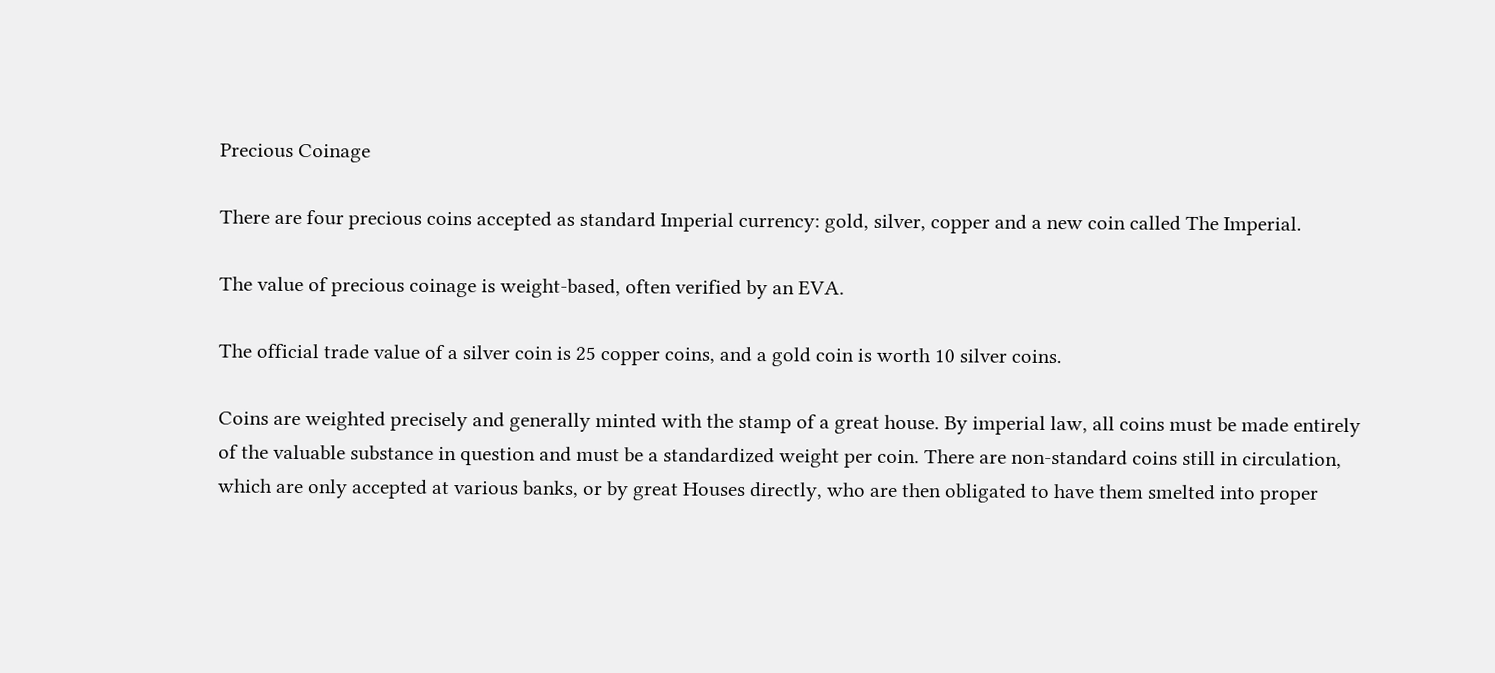Precious Coinage

There are four precious coins accepted as standard Imperial currency: gold, silver, copper and a new coin called The Imperial.

The value of precious coinage is weight-based, often verified by an EVA.

The official trade value of a silver coin is 25 copper coins, and a gold coin is worth 10 silver coins.

Coins are weighted precisely and generally minted with the stamp of a great house. By imperial law, all coins must be made entirely of the valuable substance in question and must be a standardized weight per coin. There are non-standard coins still in circulation, which are only accepted at various banks, or by great Houses directly, who are then obligated to have them smelted into proper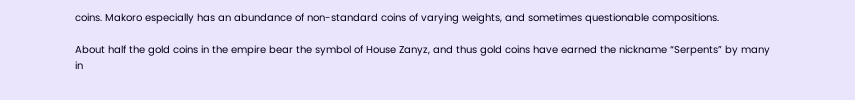coins. Makoro especially has an abundance of non-standard coins of varying weights, and sometimes questionable compositions.

About half the gold coins in the empire bear the symbol of House Zanyz, and thus gold coins have earned the nickname “Serpents” by many in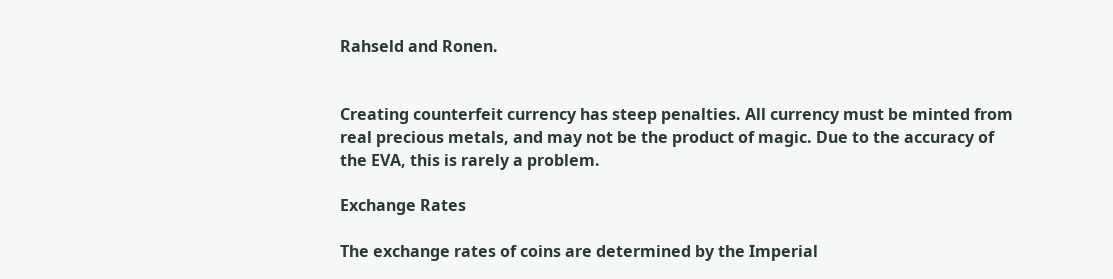Rahseld and Ronen.


Creating counterfeit currency has steep penalties. All currency must be minted from real precious metals, and may not be the product of magic. Due to the accuracy of the EVA, this is rarely a problem.

Exchange Rates

The exchange rates of coins are determined by the Imperial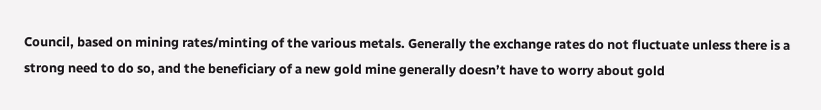Council, based on mining rates/minting of the various metals. Generally the exchange rates do not fluctuate unless there is a strong need to do so, and the beneficiary of a new gold mine generally doesn’t have to worry about gold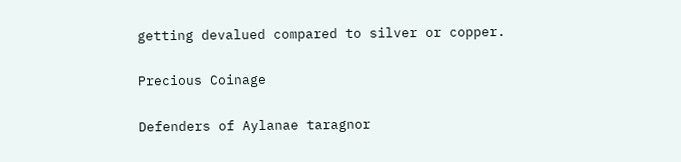getting devalued compared to silver or copper.

Precious Coinage

Defenders of Aylanae taragnor